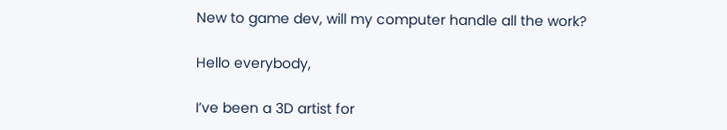New to game dev, will my computer handle all the work?

Hello everybody,

I’ve been a 3D artist for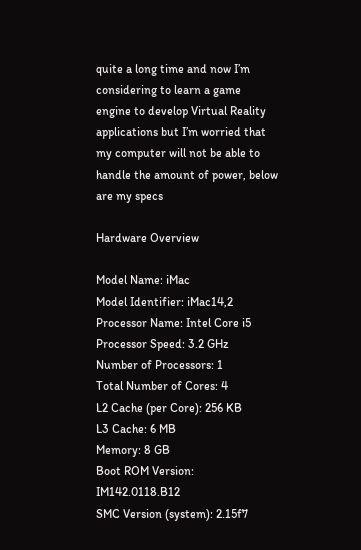quite a long time and now I’m considering to learn a game engine to develop Virtual Reality applications but I’m worried that my computer will not be able to handle the amount of power, below are my specs

Hardware Overview

Model Name: iMac
Model Identifier: iMac14,2
Processor Name: Intel Core i5
Processor Speed: 3.2 GHz
Number of Processors: 1
Total Number of Cores: 4
L2 Cache (per Core): 256 KB
L3 Cache: 6 MB
Memory: 8 GB
Boot ROM Version: IM142.0118.B12
SMC Version (system): 2.15f7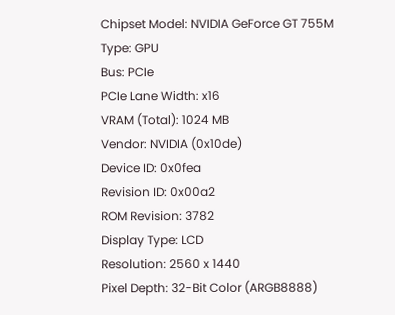Chipset Model: NVIDIA GeForce GT 755M
Type: GPU
Bus: PCIe
PCIe Lane Width: x16
VRAM (Total): 1024 MB
Vendor: NVIDIA (0x10de)
Device ID: 0x0fea
Revision ID: 0x00a2
ROM Revision: 3782
Display Type: LCD
Resolution: 2560 x 1440
Pixel Depth: 32-Bit Color (ARGB8888)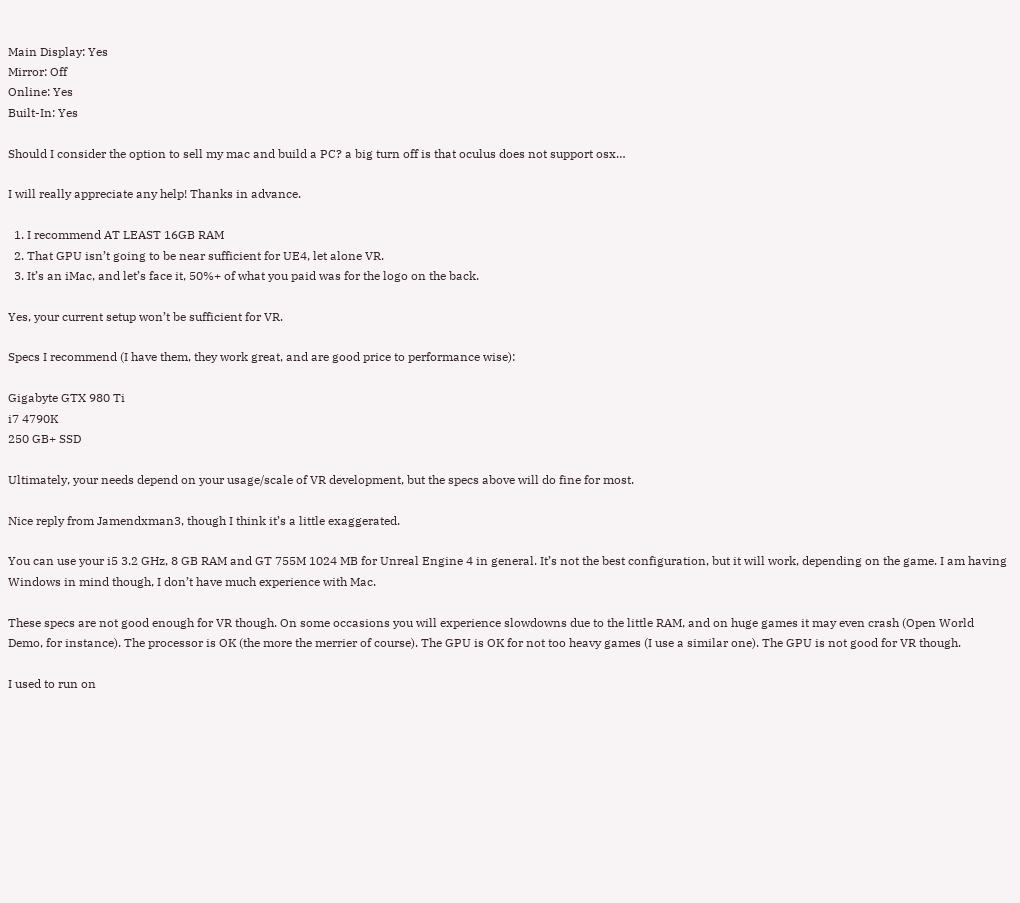Main Display: Yes
Mirror: Off
Online: Yes
Built-In: Yes

Should I consider the option to sell my mac and build a PC? a big turn off is that oculus does not support osx…

I will really appreciate any help! Thanks in advance.

  1. I recommend AT LEAST 16GB RAM
  2. That GPU isn’t going to be near sufficient for UE4, let alone VR.
  3. It’s an iMac, and let’s face it, 50%+ of what you paid was for the logo on the back.

Yes, your current setup won’t be sufficient for VR.

Specs I recommend (I have them, they work great, and are good price to performance wise):

Gigabyte GTX 980 Ti
i7 4790K
250 GB+ SSD

Ultimately, your needs depend on your usage/scale of VR development, but the specs above will do fine for most.

Nice reply from Jamendxman3, though I think it’s a little exaggerated.

You can use your i5 3.2 GHz, 8 GB RAM and GT 755M 1024 MB for Unreal Engine 4 in general. It’s not the best configuration, but it will work, depending on the game. I am having Windows in mind though, I don’t have much experience with Mac.

These specs are not good enough for VR though. On some occasions you will experience slowdowns due to the little RAM, and on huge games it may even crash (Open World Demo, for instance). The processor is OK (the more the merrier of course). The GPU is OK for not too heavy games (I use a similar one). The GPU is not good for VR though.

I used to run on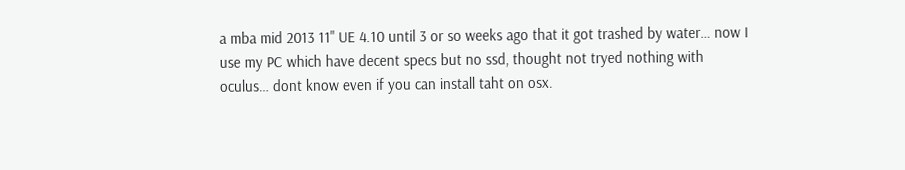a mba mid 2013 11" UE 4.10 until 3 or so weeks ago that it got trashed by water… now I use my PC which have decent specs but no ssd, thought not tryed nothing with oculus… dont know even if you can install taht on osx.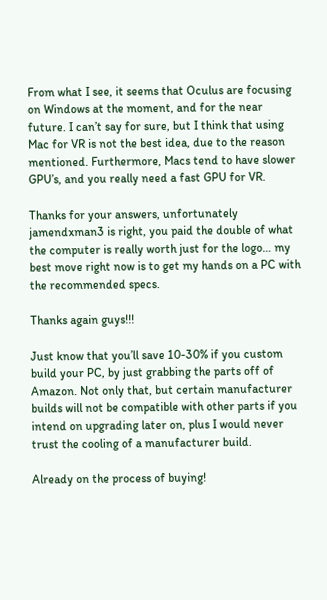From what I see, it seems that Oculus are focusing on Windows at the moment, and for the near future. I can’t say for sure, but I think that using Mac for VR is not the best idea, due to the reason mentioned. Furthermore, Macs tend to have slower GPU’s, and you really need a fast GPU for VR.

Thanks for your answers, unfortunately jamendxman3 is right, you paid the double of what the computer is really worth just for the logo… my best move right now is to get my hands on a PC with the recommended specs.

Thanks again guys!!!

Just know that you’ll save 10-30% if you custom build your PC, by just grabbing the parts off of Amazon. Not only that, but certain manufacturer builds will not be compatible with other parts if you intend on upgrading later on, plus I would never trust the cooling of a manufacturer build.

Already on the process of buying!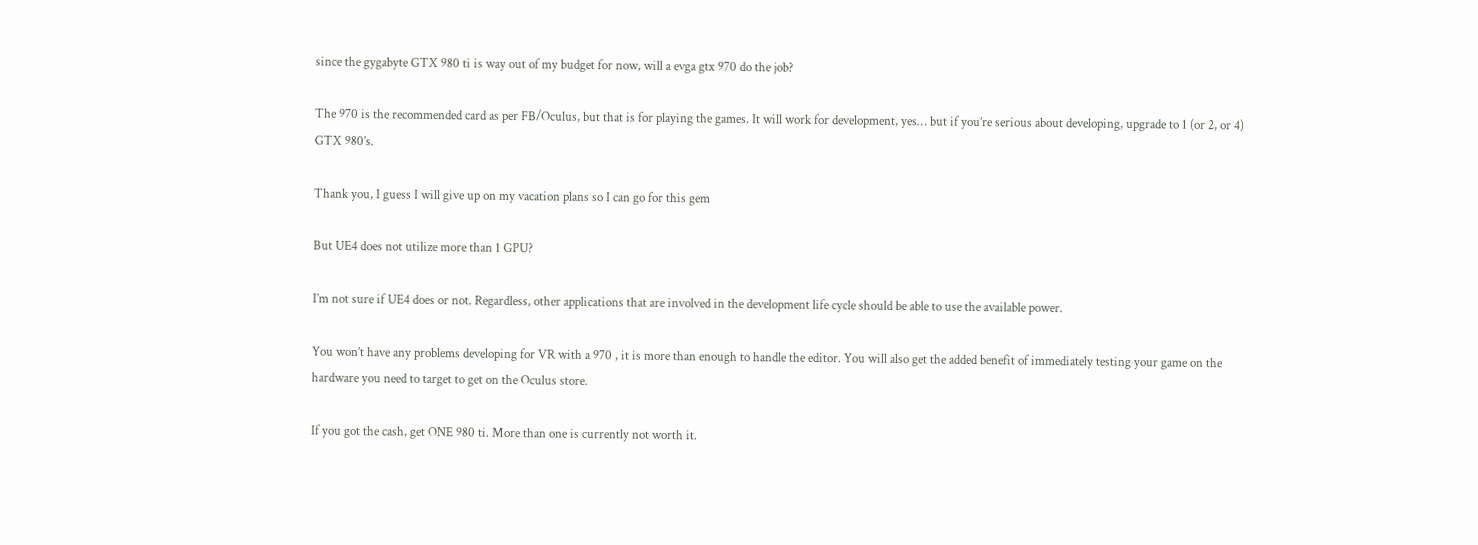since the gygabyte GTX 980 ti is way out of my budget for now, will a evga gtx 970 do the job?

The 970 is the recommended card as per FB/Oculus, but that is for playing the games. It will work for development, yes… but if you’re serious about developing, upgrade to 1 (or 2, or 4) GTX 980’s.

Thank you, I guess I will give up on my vacation plans so I can go for this gem

But UE4 does not utilize more than 1 GPU?

I’m not sure if UE4 does or not. Regardless, other applications that are involved in the development life cycle should be able to use the available power.

You won’t have any problems developing for VR with a 970 , it is more than enough to handle the editor. You will also get the added benefit of immediately testing your game on the hardware you need to target to get on the Oculus store.

If you got the cash, get ONE 980 ti. More than one is currently not worth it.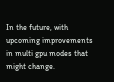In the future, with upcoming improvements in multi gpu modes that might change.